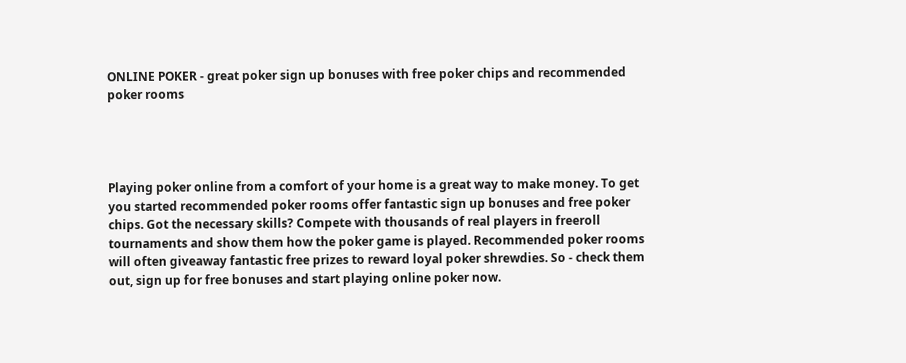ONLINE POKER - great poker sign up bonuses with free poker chips and recommended poker rooms




Playing poker online from a comfort of your home is a great way to make money. To get you started recommended poker rooms offer fantastic sign up bonuses and free poker chips. Got the necessary skills? Compete with thousands of real players in freeroll tournaments and show them how the poker game is played. Recommended poker rooms will often giveaway fantastic free prizes to reward loyal poker shrewdies. So - check them out, sign up for free bonuses and start playing online poker now.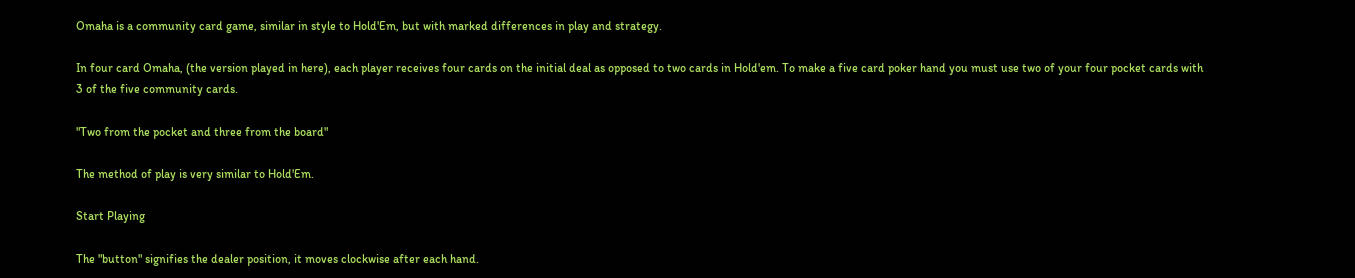Omaha is a community card game, similar in style to Hold'Em, but with marked differences in play and strategy.

In four card Omaha, (the version played in here), each player receives four cards on the initial deal as opposed to two cards in Hold'em. To make a five card poker hand you must use two of your four pocket cards with 3 of the five community cards.

"Two from the pocket and three from the board"

The method of play is very similar to Hold'Em.

Start Playing

The "button" signifies the dealer position, it moves clockwise after each hand.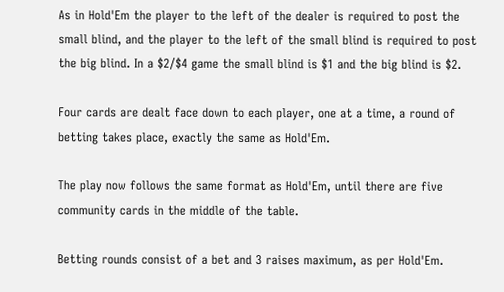As in Hold'Em the player to the left of the dealer is required to post the small blind, and the player to the left of the small blind is required to post the big blind. In a $2/$4 game the small blind is $1 and the big blind is $2.

Four cards are dealt face down to each player, one at a time, a round of betting takes place, exactly the same as Hold'Em.

The play now follows the same format as Hold'Em, until there are five community cards in the middle of the table.

Betting rounds consist of a bet and 3 raises maximum, as per Hold'Em.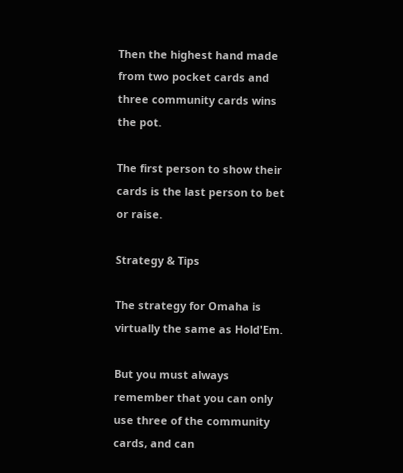Then the highest hand made from two pocket cards and three community cards wins the pot.

The first person to show their cards is the last person to bet or raise.

Strategy & Tips

The strategy for Omaha is virtually the same as Hold'Em.

But you must always remember that you can only use three of the community cards, and can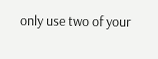only use two of your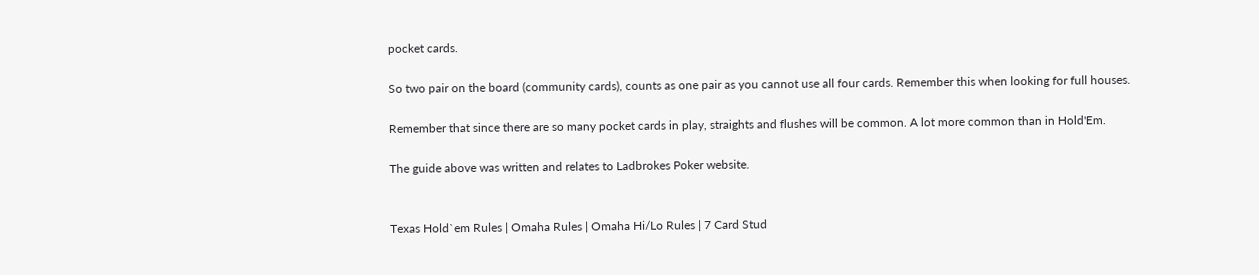pocket cards.

So two pair on the board (community cards), counts as one pair as you cannot use all four cards. Remember this when looking for full houses.

Remember that since there are so many pocket cards in play, straights and flushes will be common. A lot more common than in Hold'Em.

The guide above was written and relates to Ladbrokes Poker website.


Texas Hold`em Rules | Omaha Rules | Omaha Hi/Lo Rules | 7 Card Stud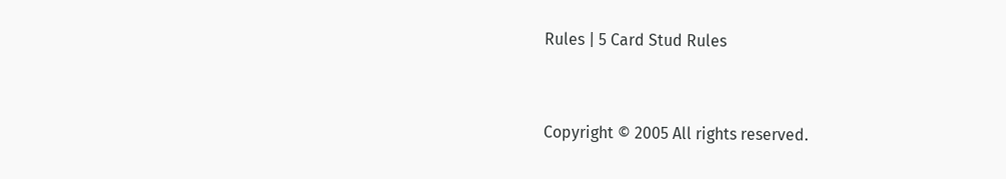Rules | 5 Card Stud Rules


Copyright © 2005 All rights reserved.